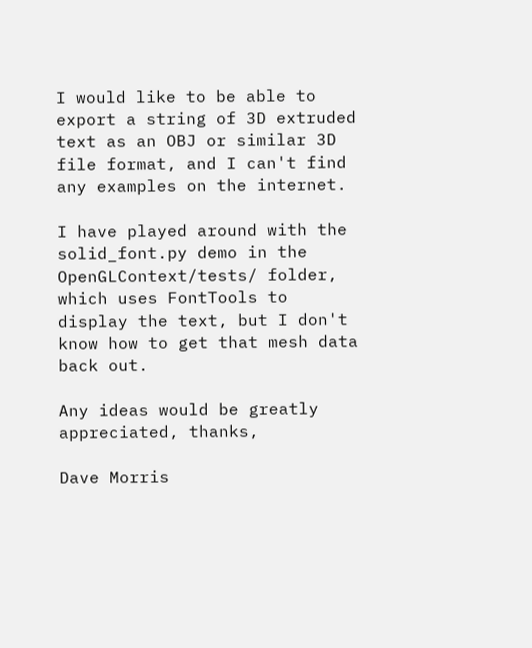I would like to be able to export a string of 3D extruded text as an OBJ or similar 3D file format, and I can't find any examples on the internet.

I have played around with the solid_font.py demo in the OpenGLContext/tests/ folder, which uses FontTools to display the text, but I don't know how to get that mesh data back out.

Any ideas would be greatly appreciated, thanks,

Dave Morris